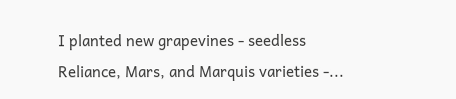I planted new grapevines - seedless Reliance, Mars, and Marquis varieties -...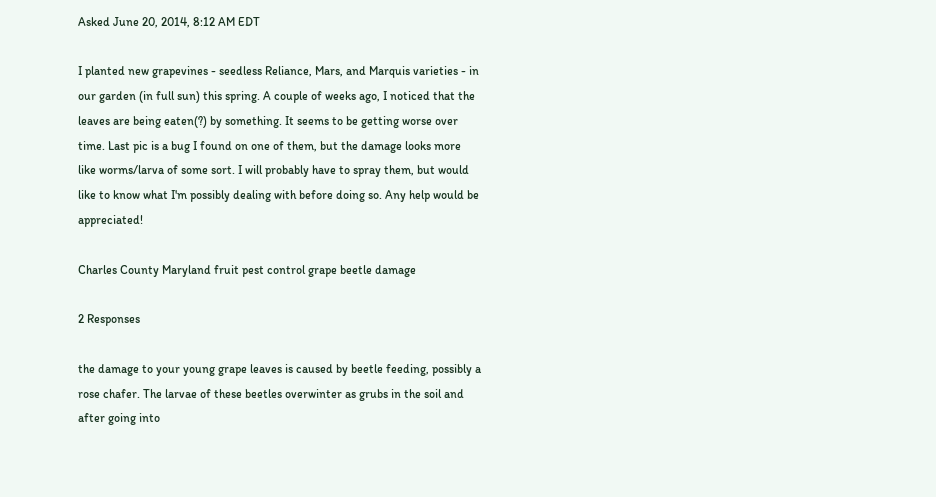Asked June 20, 2014, 8:12 AM EDT

I planted new grapevines - seedless Reliance, Mars, and Marquis varieties - in our garden (in full sun) this spring. A couple of weeks ago, I noticed that the leaves are being eaten(?) by something. It seems to be getting worse over time. Last pic is a bug I found on one of them, but the damage looks more like worms/larva of some sort. I will probably have to spray them, but would like to know what I'm possibly dealing with before doing so. Any help would be appreciated!

Charles County Maryland fruit pest control grape beetle damage

2 Responses

the damage to your young grape leaves is caused by beetle feeding, possibly a rose chafer. The larvae of these beetles overwinter as grubs in the soil and after going into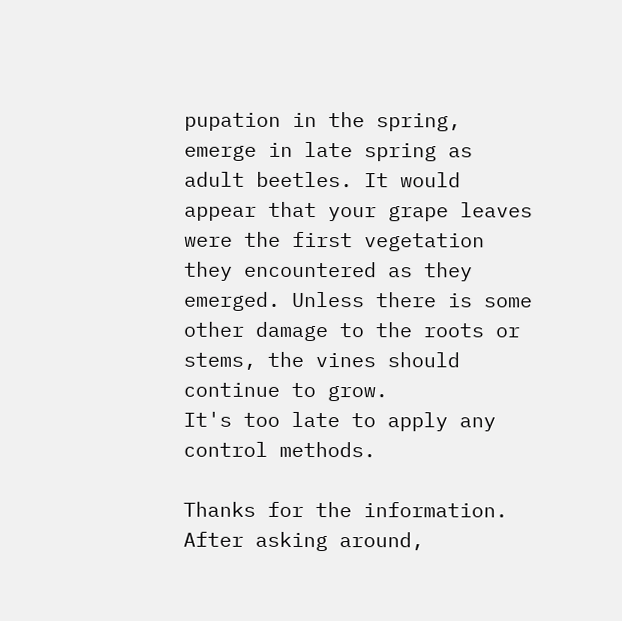pupation in the spring, emerge in late spring as adult beetles. It would appear that your grape leaves were the first vegetation they encountered as they emerged. Unless there is some other damage to the roots or stems, the vines should continue to grow.
It's too late to apply any control methods.

Thanks for the information. After asking around,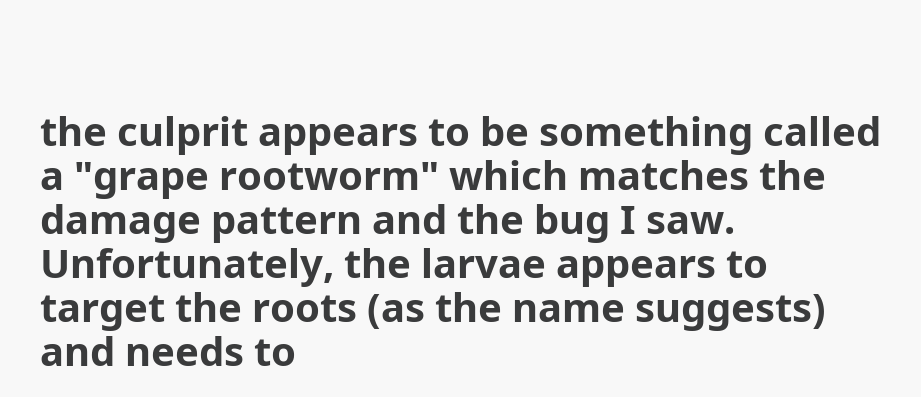the culprit appears to be something called a "grape rootworm" which matches the damage pattern and the bug I saw. Unfortunately, the larvae appears to target the roots (as the name suggests) and needs to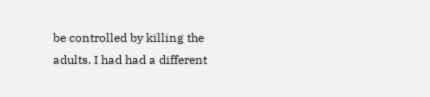be controlled by killing the adults. I had had a different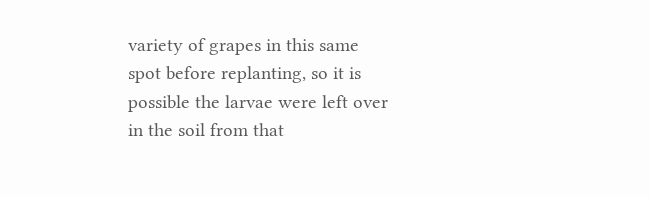variety of grapes in this same spot before replanting, so it is possible the larvae were left over in the soil from that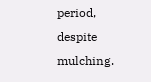period, despite mulching.